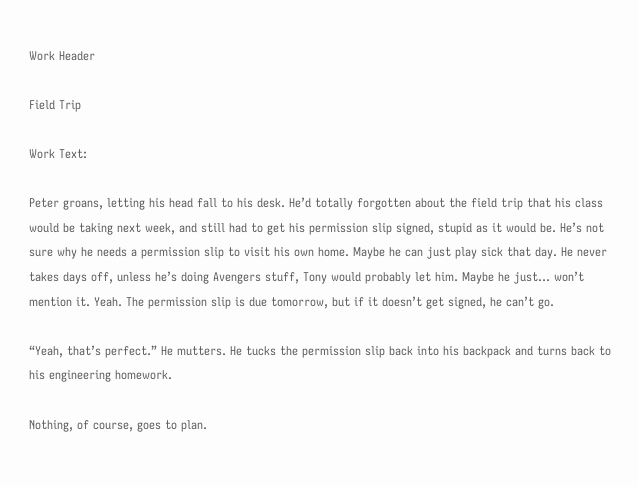Work Header

Field Trip

Work Text:

Peter groans, letting his head fall to his desk. He’d totally forgotten about the field trip that his class would be taking next week, and still had to get his permission slip signed, stupid as it would be. He’s not sure why he needs a permission slip to visit his own home. Maybe he can just play sick that day. He never takes days off, unless he’s doing Avengers stuff, Tony would probably let him. Maybe he just… won’t mention it. Yeah. The permission slip is due tomorrow, but if it doesn’t get signed, he can’t go.

“Yeah, that’s perfect.” He mutters. He tucks the permission slip back into his backpack and turns back to his engineering homework.

Nothing, of course, goes to plan.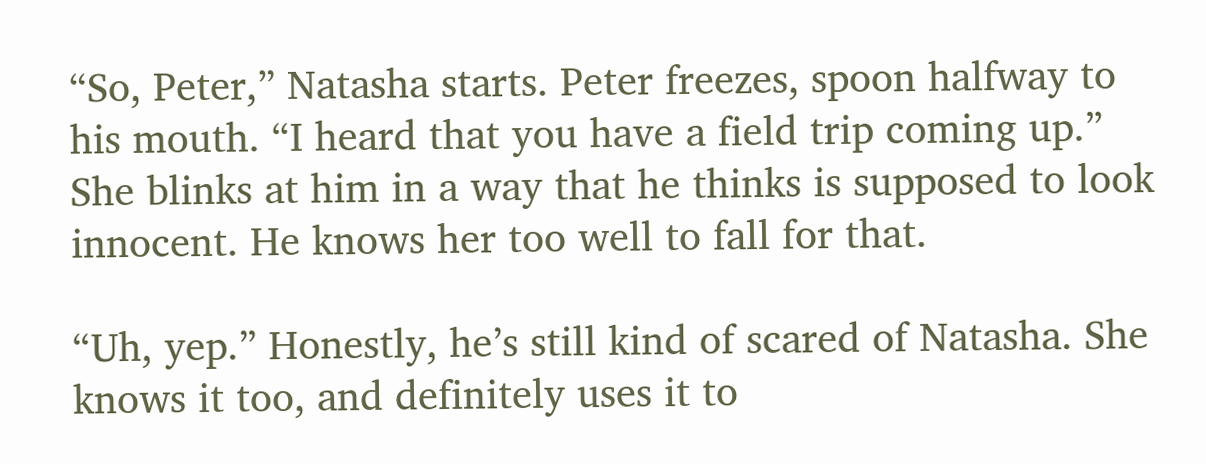“So, Peter,” Natasha starts. Peter freezes, spoon halfway to his mouth. “I heard that you have a field trip coming up.” She blinks at him in a way that he thinks is supposed to look innocent. He knows her too well to fall for that.

“Uh, yep.” Honestly, he’s still kind of scared of Natasha. She knows it too, and definitely uses it to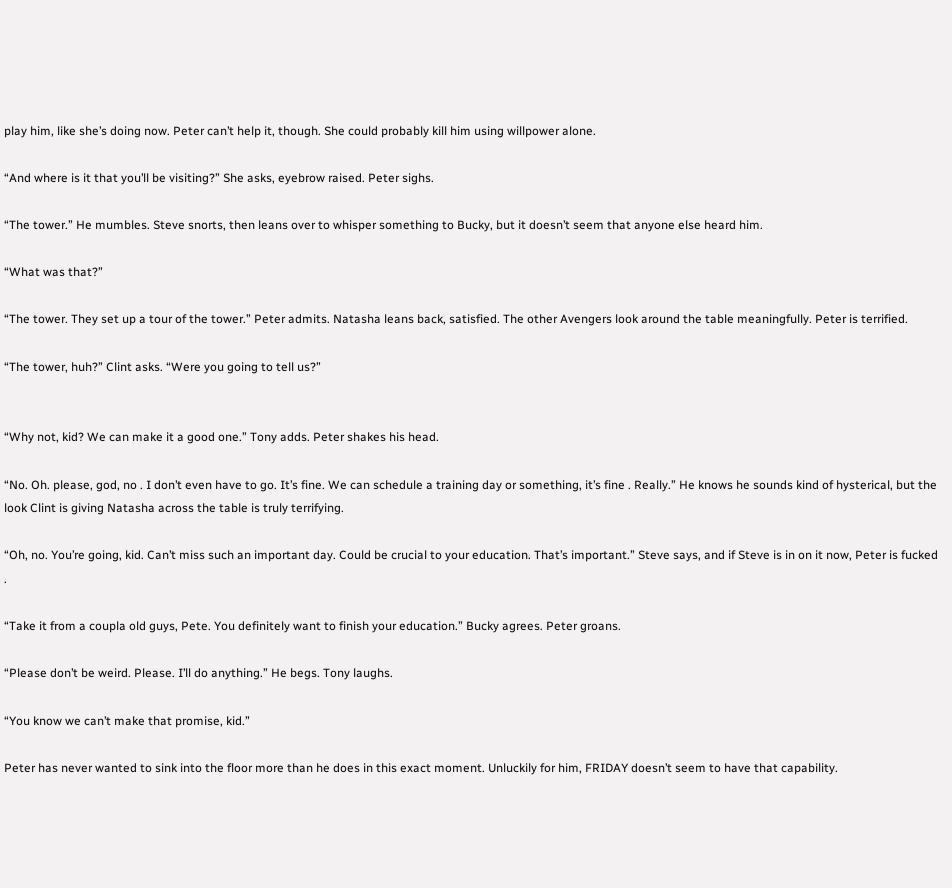play him, like she’s doing now. Peter can’t help it, though. She could probably kill him using willpower alone.

“And where is it that you’ll be visiting?” She asks, eyebrow raised. Peter sighs.

“The tower.” He mumbles. Steve snorts, then leans over to whisper something to Bucky, but it doesn’t seem that anyone else heard him.

“What was that?”

“The tower. They set up a tour of the tower.” Peter admits. Natasha leans back, satisfied. The other Avengers look around the table meaningfully. Peter is terrified.

“The tower, huh?” Clint asks. “Were you going to tell us?”


“Why not, kid? We can make it a good one.” Tony adds. Peter shakes his head.

“No. Oh. please, god, no . I don’t even have to go. It’s fine. We can schedule a training day or something, it’s fine . Really.” He knows he sounds kind of hysterical, but the look Clint is giving Natasha across the table is truly terrifying.

“Oh, no. You’re going, kid. Can’t miss such an important day. Could be crucial to your education. That’s important.” Steve says, and if Steve is in on it now, Peter is fucked .

“Take it from a coupla old guys, Pete. You definitely want to finish your education.” Bucky agrees. Peter groans.

“Please don’t be weird. Please. I’ll do anything.” He begs. Tony laughs.

“You know we can’t make that promise, kid.”

Peter has never wanted to sink into the floor more than he does in this exact moment. Unluckily for him, FRIDAY doesn’t seem to have that capability.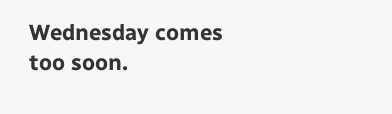Wednesday comes too soon.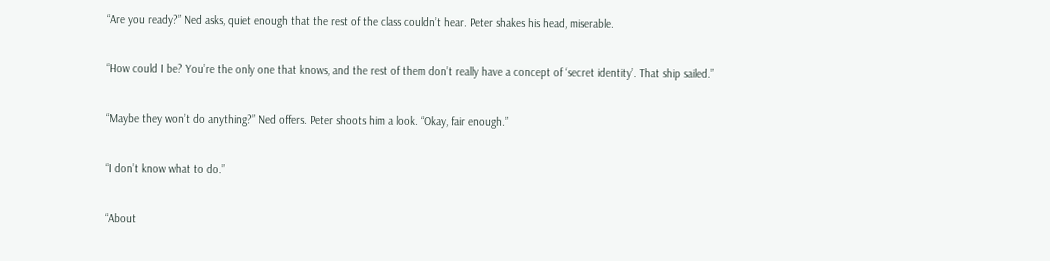“Are you ready?” Ned asks, quiet enough that the rest of the class couldn’t hear. Peter shakes his head, miserable.

“How could I be? You’re the only one that knows, and the rest of them don’t really have a concept of ‘secret identity’. That ship sailed.”

“Maybe they won’t do anything?” Ned offers. Peter shoots him a look. “Okay, fair enough.”

“I don’t know what to do.”

“About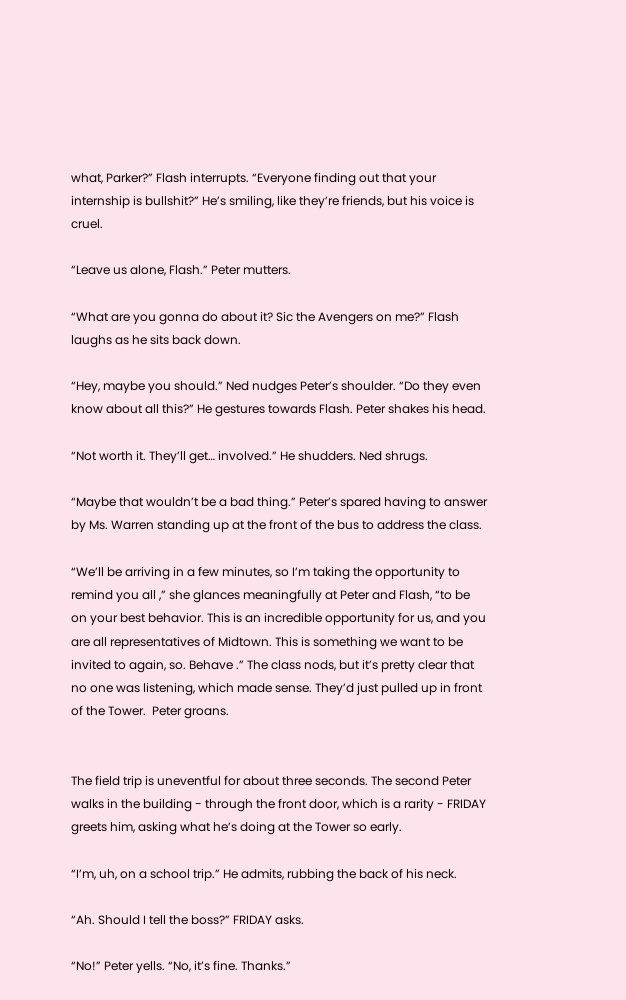what, Parker?” Flash interrupts. “Everyone finding out that your internship is bullshit?” He’s smiling, like they’re friends, but his voice is cruel.

“Leave us alone, Flash.” Peter mutters.

“What are you gonna do about it? Sic the Avengers on me?” Flash laughs as he sits back down.

“Hey, maybe you should.” Ned nudges Peter’s shoulder. “Do they even know about all this?” He gestures towards Flash. Peter shakes his head.

“Not worth it. They’ll get… involved.” He shudders. Ned shrugs.

“Maybe that wouldn’t be a bad thing.” Peter’s spared having to answer by Ms. Warren standing up at the front of the bus to address the class.

“We’ll be arriving in a few minutes, so I’m taking the opportunity to remind you all ,” she glances meaningfully at Peter and Flash, “to be on your best behavior. This is an incredible opportunity for us, and you are all representatives of Midtown. This is something we want to be invited to again, so. Behave .” The class nods, but it’s pretty clear that no one was listening, which made sense. They’d just pulled up in front of the Tower.  Peter groans.


The field trip is uneventful for about three seconds. The second Peter walks in the building - through the front door, which is a rarity - FRIDAY greets him, asking what he’s doing at the Tower so early.

“I’m, uh, on a school trip.” He admits, rubbing the back of his neck.

“Ah. Should I tell the boss?” FRIDAY asks.

“No!” Peter yells. “No, it’s fine. Thanks.”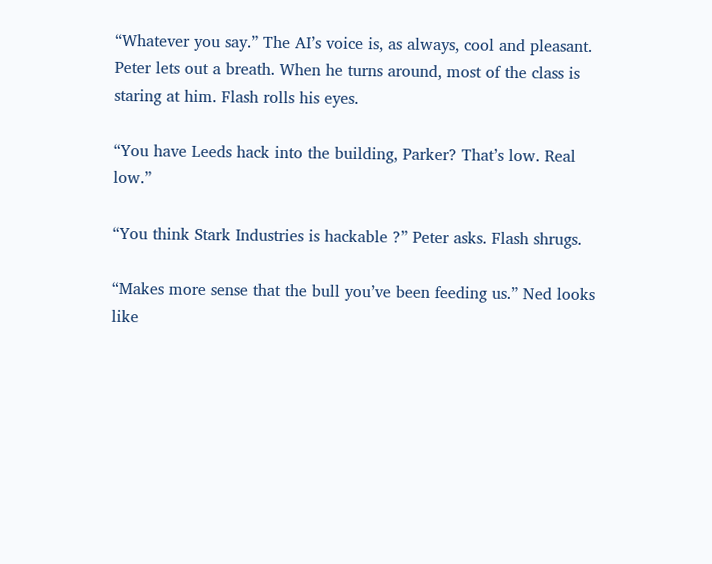“Whatever you say.” The AI’s voice is, as always, cool and pleasant. Peter lets out a breath. When he turns around, most of the class is staring at him. Flash rolls his eyes.

“You have Leeds hack into the building, Parker? That’s low. Real low.”

“You think Stark Industries is hackable ?” Peter asks. Flash shrugs.

“Makes more sense that the bull you’ve been feeding us.” Ned looks like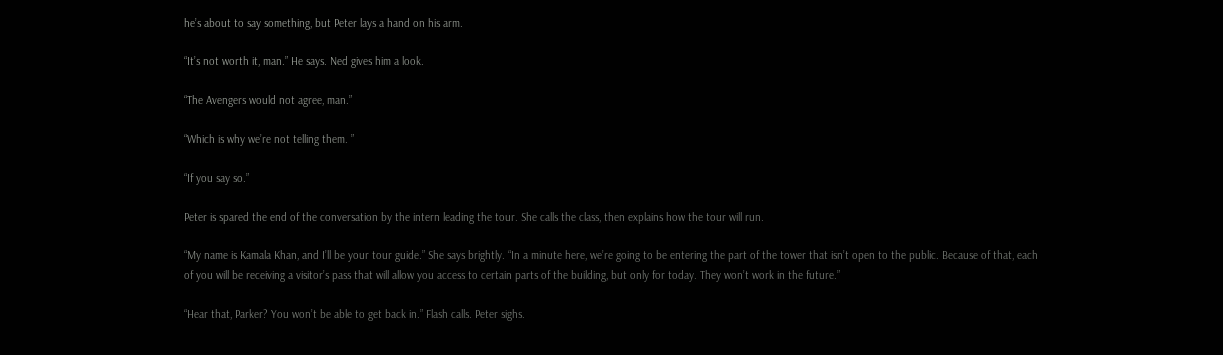he’s about to say something, but Peter lays a hand on his arm.

“It’s not worth it, man.” He says. Ned gives him a look.

“The Avengers would not agree, man.”

“Which is why we’re not telling them. ”

“If you say so.”

Peter is spared the end of the conversation by the intern leading the tour. She calls the class, then explains how the tour will run.

“My name is Kamala Khan, and I’ll be your tour guide.” She says brightly. “In a minute here, we’re going to be entering the part of the tower that isn’t open to the public. Because of that, each of you will be receiving a visitor’s pass that will allow you access to certain parts of the building, but only for today. They won’t work in the future.”

“Hear that, Parker? You won’t be able to get back in.” Flash calls. Peter sighs.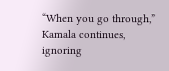“When you go through,” Kamala continues, ignoring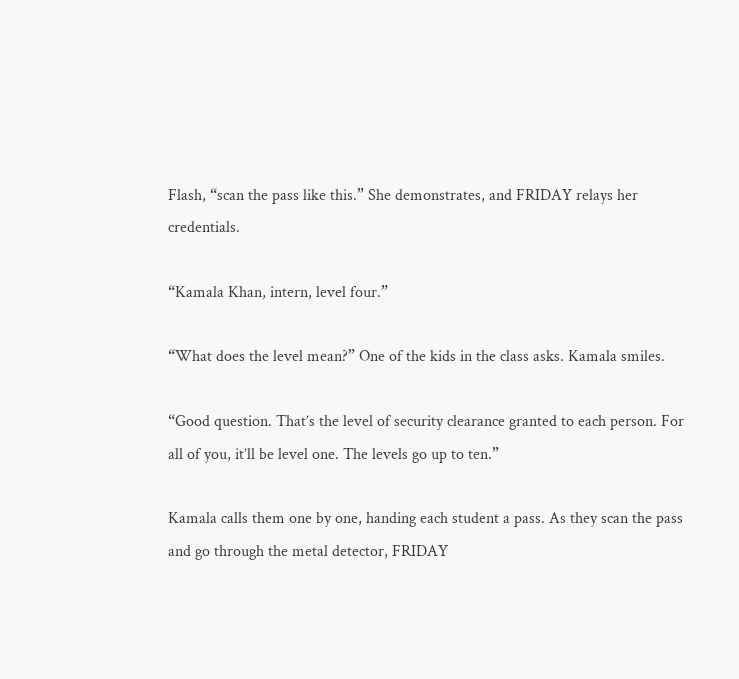Flash, “scan the pass like this.” She demonstrates, and FRIDAY relays her credentials.

“Kamala Khan, intern, level four.”

“What does the level mean?” One of the kids in the class asks. Kamala smiles.

“Good question. That’s the level of security clearance granted to each person. For all of you, it’ll be level one. The levels go up to ten.”

Kamala calls them one by one, handing each student a pass. As they scan the pass and go through the metal detector, FRIDAY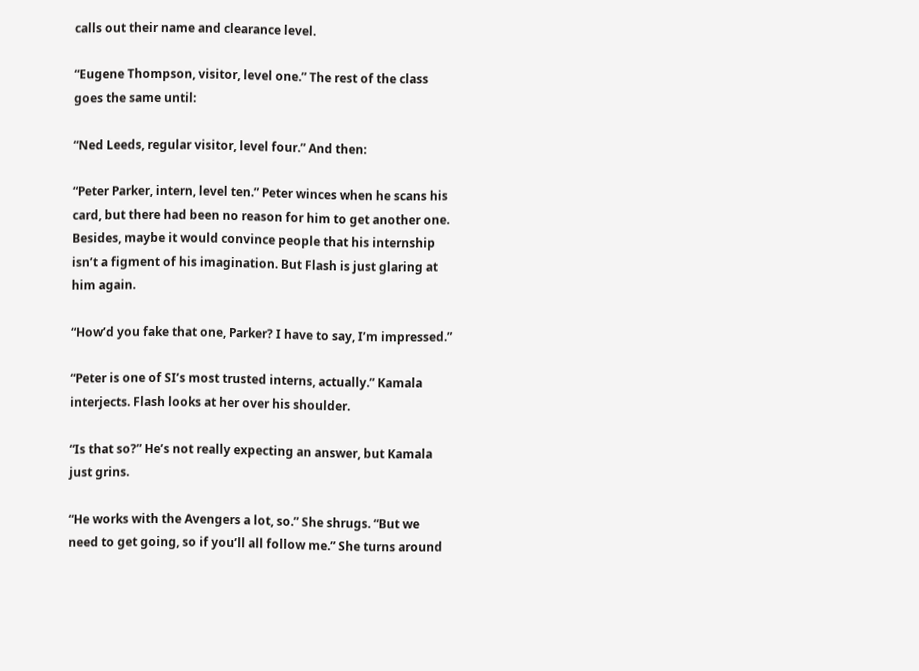calls out their name and clearance level.

“Eugene Thompson, visitor, level one.” The rest of the class goes the same until:

“Ned Leeds, regular visitor, level four.” And then:

“Peter Parker, intern, level ten.” Peter winces when he scans his card, but there had been no reason for him to get another one. Besides, maybe it would convince people that his internship isn’t a figment of his imagination. But Flash is just glaring at him again.

“How’d you fake that one, Parker? I have to say, I’m impressed.”

“Peter is one of SI’s most trusted interns, actually.” Kamala interjects. Flash looks at her over his shoulder.

“Is that so?” He’s not really expecting an answer, but Kamala just grins.

“He works with the Avengers a lot, so.” She shrugs. “But we need to get going, so if you’ll all follow me.” She turns around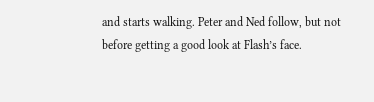and starts walking. Peter and Ned follow, but not before getting a good look at Flash’s face.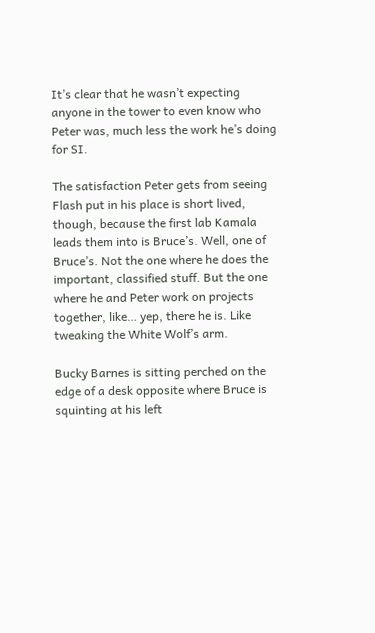It’s clear that he wasn’t expecting anyone in the tower to even know who Peter was, much less the work he’s doing for SI.

The satisfaction Peter gets from seeing Flash put in his place is short lived, though, because the first lab Kamala leads them into is Bruce’s. Well, one of Bruce’s. Not the one where he does the important, classified stuff. But the one where he and Peter work on projects together, like… yep, there he is. Like tweaking the White Wolf’s arm.

Bucky Barnes is sitting perched on the edge of a desk opposite where Bruce is squinting at his left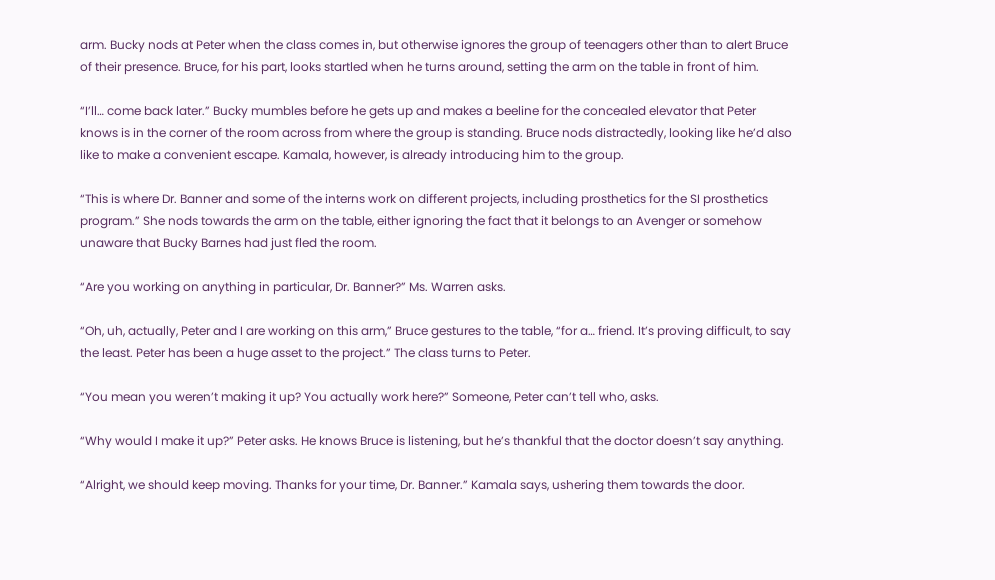arm. Bucky nods at Peter when the class comes in, but otherwise ignores the group of teenagers other than to alert Bruce of their presence. Bruce, for his part, looks startled when he turns around, setting the arm on the table in front of him.

“I’ll… come back later.” Bucky mumbles before he gets up and makes a beeline for the concealed elevator that Peter knows is in the corner of the room across from where the group is standing. Bruce nods distractedly, looking like he’d also like to make a convenient escape. Kamala, however, is already introducing him to the group.

“This is where Dr. Banner and some of the interns work on different projects, including prosthetics for the SI prosthetics program.” She nods towards the arm on the table, either ignoring the fact that it belongs to an Avenger or somehow unaware that Bucky Barnes had just fled the room.

“Are you working on anything in particular, Dr. Banner?” Ms. Warren asks.

“Oh, uh, actually, Peter and I are working on this arm,” Bruce gestures to the table, “for a… friend. It’s proving difficult, to say the least. Peter has been a huge asset to the project.” The class turns to Peter.

“You mean you weren’t making it up? You actually work here?” Someone, Peter can’t tell who, asks.

“Why would I make it up?” Peter asks. He knows Bruce is listening, but he’s thankful that the doctor doesn’t say anything.

“Alright, we should keep moving. Thanks for your time, Dr. Banner.” Kamala says, ushering them towards the door.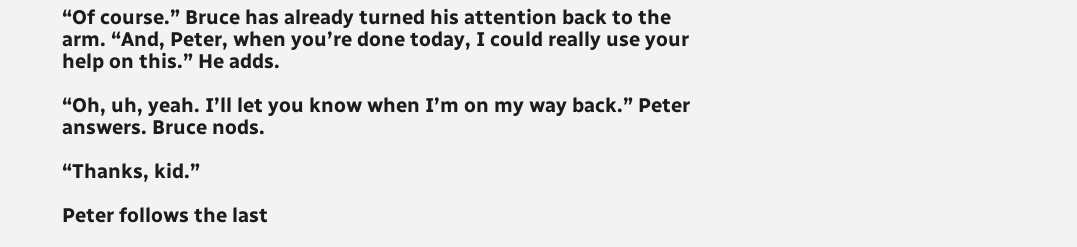“Of course.” Bruce has already turned his attention back to the arm. “And, Peter, when you’re done today, I could really use your help on this.” He adds.

“Oh, uh, yeah. I’ll let you know when I’m on my way back.” Peter answers. Bruce nods.

“Thanks, kid.”

Peter follows the last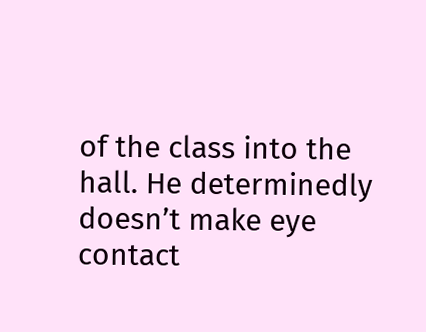of the class into the hall. He determinedly doesn’t make eye contact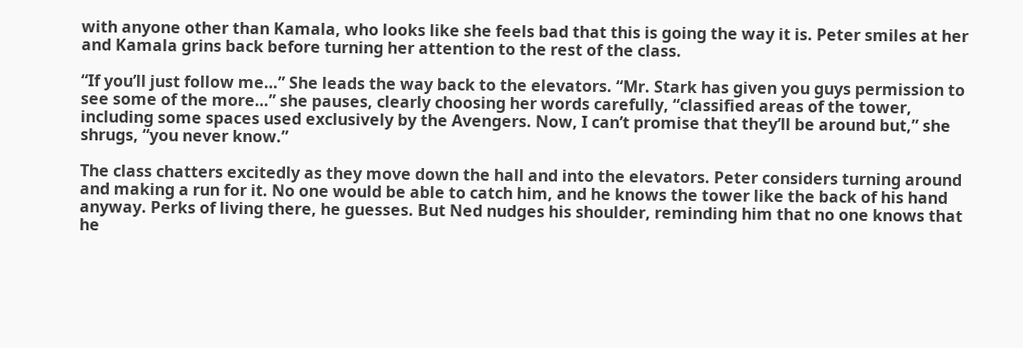with anyone other than Kamala, who looks like she feels bad that this is going the way it is. Peter smiles at her and Kamala grins back before turning her attention to the rest of the class.

“If you’ll just follow me…” She leads the way back to the elevators. “Mr. Stark has given you guys permission to see some of the more…” she pauses, clearly choosing her words carefully, “classified areas of the tower, including some spaces used exclusively by the Avengers. Now, I can’t promise that they’ll be around but,” she shrugs, “you never know.”

The class chatters excitedly as they move down the hall and into the elevators. Peter considers turning around and making a run for it. No one would be able to catch him, and he knows the tower like the back of his hand anyway. Perks of living there, he guesses. But Ned nudges his shoulder, reminding him that no one knows that he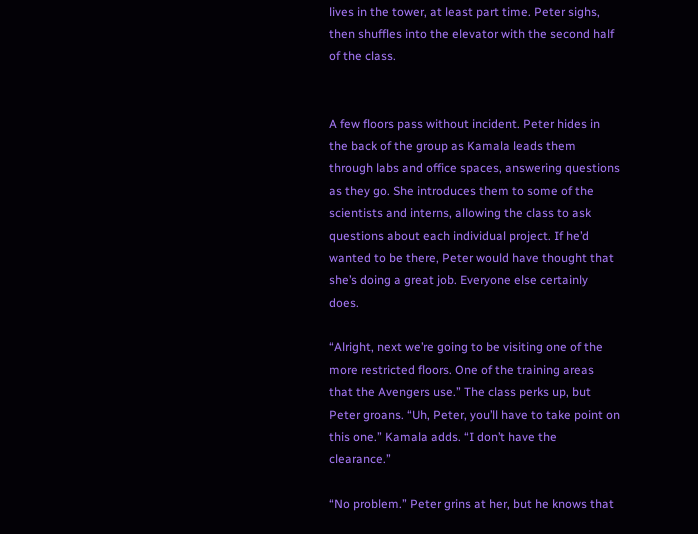lives in the tower, at least part time. Peter sighs, then shuffles into the elevator with the second half of the class.


A few floors pass without incident. Peter hides in the back of the group as Kamala leads them through labs and office spaces, answering questions as they go. She introduces them to some of the scientists and interns, allowing the class to ask questions about each individual project. If he’d wanted to be there, Peter would have thought that she’s doing a great job. Everyone else certainly does.

“Alright, next we’re going to be visiting one of the more restricted floors. One of the training areas that the Avengers use.” The class perks up, but Peter groans. “Uh, Peter, you’ll have to take point on this one.” Kamala adds. “I don’t have the clearance.”

“No problem.” Peter grins at her, but he knows that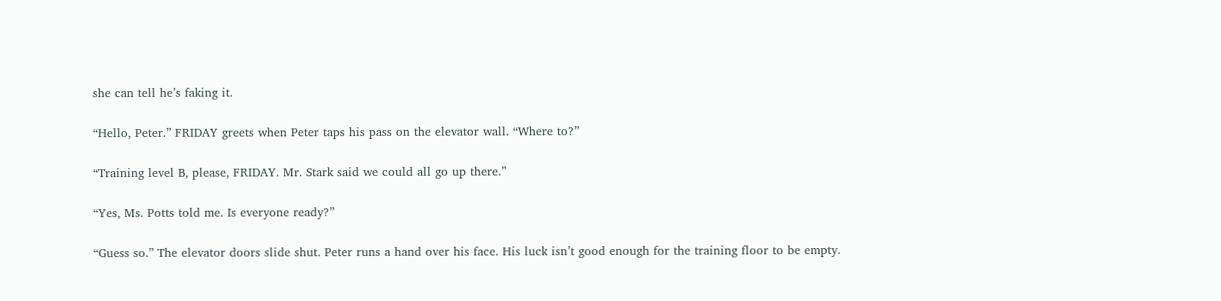she can tell he’s faking it.

“Hello, Peter.” FRIDAY greets when Peter taps his pass on the elevator wall. “Where to?”

“Training level B, please, FRIDAY. Mr. Stark said we could all go up there.”

“Yes, Ms. Potts told me. Is everyone ready?”

“Guess so.” The elevator doors slide shut. Peter runs a hand over his face. His luck isn’t good enough for the training floor to be empty.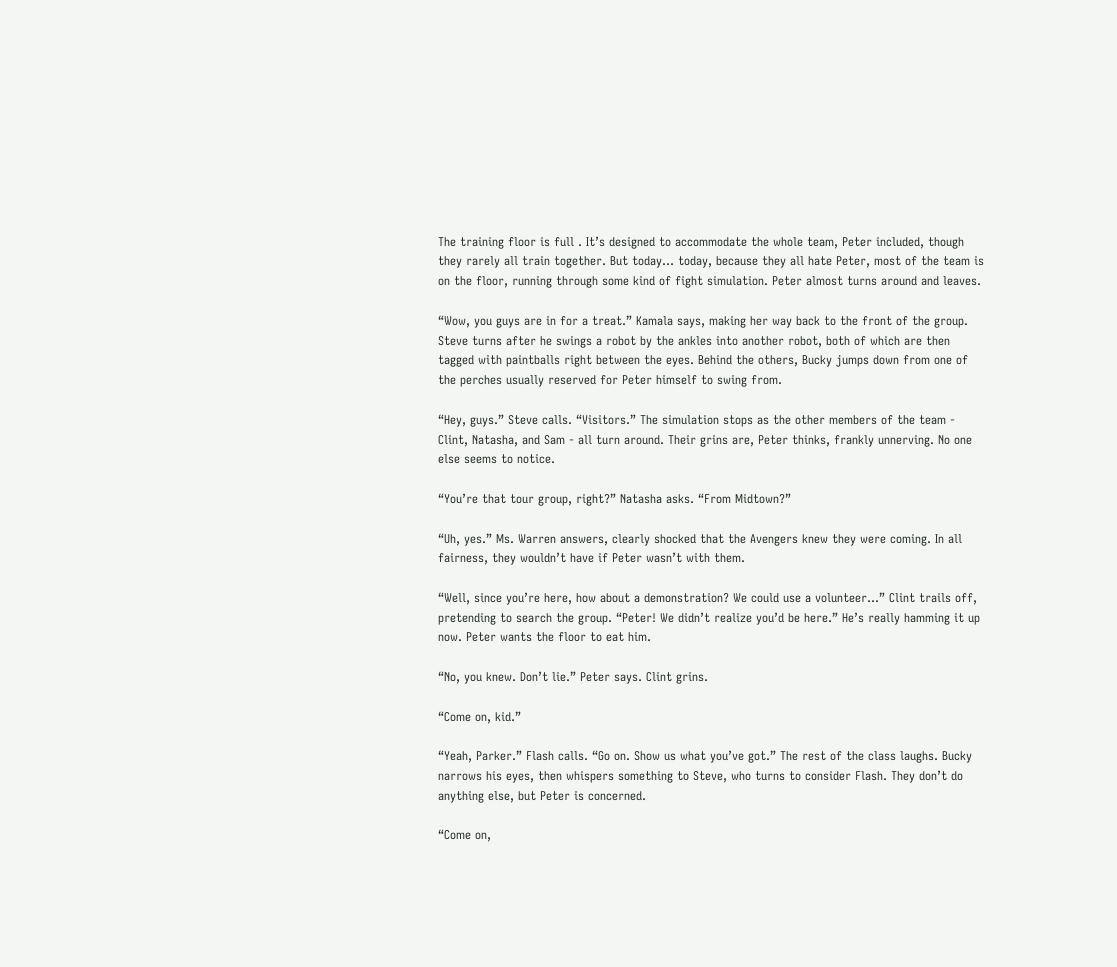The training floor is full . It’s designed to accommodate the whole team, Peter included, though they rarely all train together. But today… today, because they all hate Peter, most of the team is on the floor, running through some kind of fight simulation. Peter almost turns around and leaves.

“Wow, you guys are in for a treat.” Kamala says, making her way back to the front of the group. Steve turns after he swings a robot by the ankles into another robot, both of which are then tagged with paintballs right between the eyes. Behind the others, Bucky jumps down from one of the perches usually reserved for Peter himself to swing from.

“Hey, guys.” Steve calls. “Visitors.” The simulation stops as the other members of the team - Clint, Natasha, and Sam - all turn around. Their grins are, Peter thinks, frankly unnerving. No one else seems to notice.

“You’re that tour group, right?” Natasha asks. “From Midtown?”

“Uh, yes.” Ms. Warren answers, clearly shocked that the Avengers knew they were coming. In all fairness, they wouldn’t have if Peter wasn’t with them.

“Well, since you’re here, how about a demonstration? We could use a volunteer…” Clint trails off, pretending to search the group. “Peter! We didn’t realize you’d be here.” He’s really hamming it up now. Peter wants the floor to eat him.

“No, you knew. Don’t lie.” Peter says. Clint grins.

“Come on, kid.”

“Yeah, Parker.” Flash calls. “Go on. Show us what you’ve got.” The rest of the class laughs. Bucky narrows his eyes, then whispers something to Steve, who turns to consider Flash. They don’t do anything else, but Peter is concerned.

“Come on,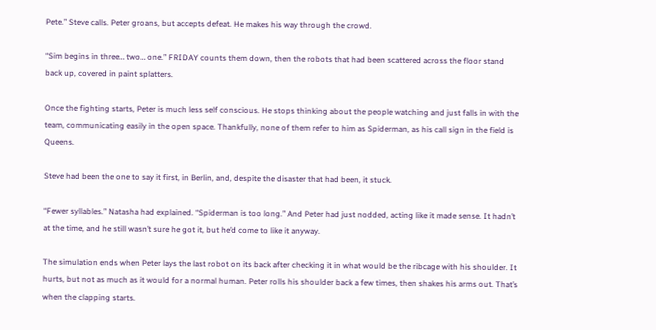Pete.” Steve calls. Peter groans, but accepts defeat. He makes his way through the crowd.

“Sim begins in three… two… one.” FRIDAY counts them down, then the robots that had been scattered across the floor stand back up, covered in paint splatters.

Once the fighting starts, Peter is much less self conscious. He stops thinking about the people watching and just falls in with the team, communicating easily in the open space. Thankfully, none of them refer to him as Spiderman, as his call sign in the field is Queens.

Steve had been the one to say it first, in Berlin, and, despite the disaster that had been, it stuck.

“Fewer syllables.” Natasha had explained. “Spiderman is too long.” And Peter had just nodded, acting like it made sense. It hadn’t at the time, and he still wasn’t sure he got it, but he’d come to like it anyway.

The simulation ends when Peter lays the last robot on its back after checking it in what would be the ribcage with his shoulder. It hurts, but not as much as it would for a normal human. Peter rolls his shoulder back a few times, then shakes his arms out. That’s when the clapping starts.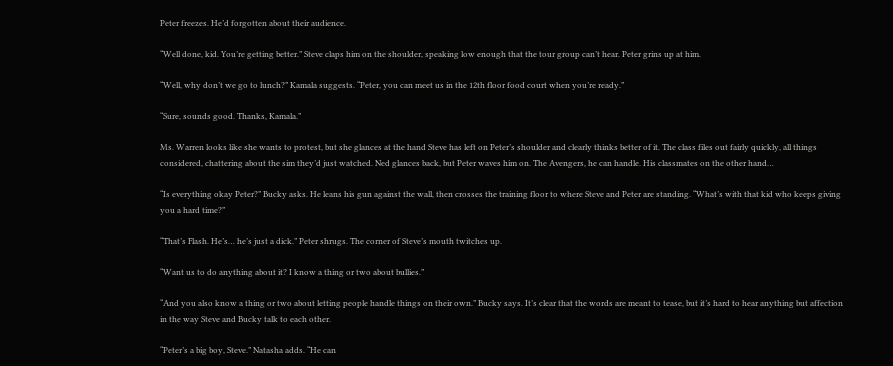Peter freezes. He’d forgotten about their audience.

“Well done, kid. You’re getting better.” Steve claps him on the shoulder, speaking low enough that the tour group can’t hear. Peter grins up at him.

“Well, why don’t we go to lunch?” Kamala suggests. “Peter, you can meet us in the 12th floor food court when you’re ready.”

“Sure, sounds good. Thanks, Kamala.”

Ms. Warren looks like she wants to protest, but she glances at the hand Steve has left on Peter’s shoulder and clearly thinks better of it. The class files out fairly quickly, all things considered, chattering about the sim they’d just watched. Ned glances back, but Peter waves him on. The Avengers, he can handle. His classmates on the other hand…

“Is everything okay Peter?” Bucky asks. He leans his gun against the wall, then crosses the training floor to where Steve and Peter are standing. “What’s with that kid who keeps giving you a hard time?”

“That’s Flash. He’s… he’s just a dick.” Peter shrugs. The corner of Steve’s mouth twitches up.

“Want us to do anything about it? I know a thing or two about bullies.”

“And you also know a thing or two about letting people handle things on their own.” Bucky says. It’s clear that the words are meant to tease, but it’s hard to hear anything but affection in the way Steve and Bucky talk to each other.

“Peter’s a big boy, Steve.” Natasha adds. “He can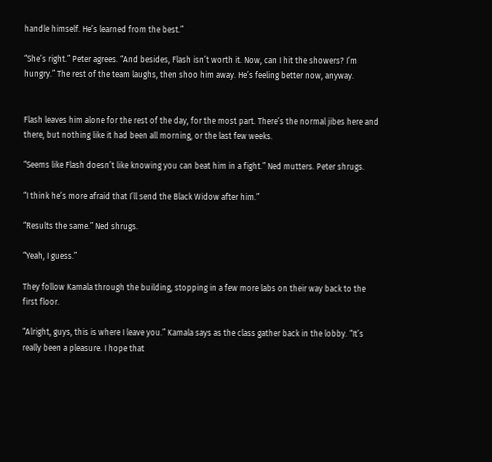handle himself. He’s learned from the best.”

“She’s right.” Peter agrees. “And besides, Flash isn’t worth it. Now, can I hit the showers? I’m hungry.” The rest of the team laughs, then shoo him away. He’s feeling better now, anyway.


Flash leaves him alone for the rest of the day, for the most part. There’s the normal jibes here and there, but nothing like it had been all morning, or the last few weeks.

“Seems like Flash doesn’t like knowing you can beat him in a fight.” Ned mutters. Peter shrugs.

“I think he’s more afraid that I’ll send the Black Widow after him.”

“Results the same.” Ned shrugs.

“Yeah, I guess.”

They follow Kamala through the building, stopping in a few more labs on their way back to the first floor.

“Alright, guys, this is where I leave you.” Kamala says as the class gather back in the lobby. “It’s really been a pleasure. I hope that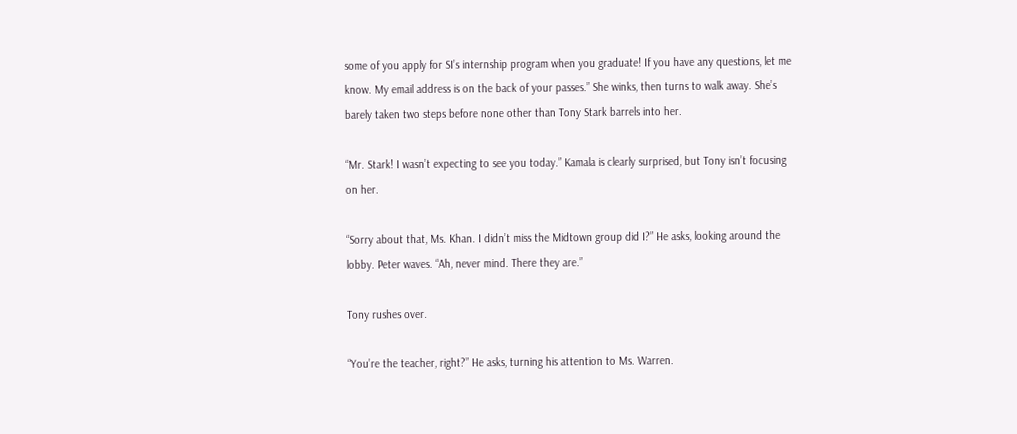some of you apply for SI’s internship program when you graduate! If you have any questions, let me know. My email address is on the back of your passes.” She winks, then turns to walk away. She’s barely taken two steps before none other than Tony Stark barrels into her.

“Mr. Stark! I wasn’t expecting to see you today.” Kamala is clearly surprised, but Tony isn’t focusing on her.

“Sorry about that, Ms. Khan. I didn’t miss the Midtown group did I?” He asks, looking around the lobby. Peter waves. “Ah, never mind. There they are.”

Tony rushes over.

“You’re the teacher, right?” He asks, turning his attention to Ms. Warren.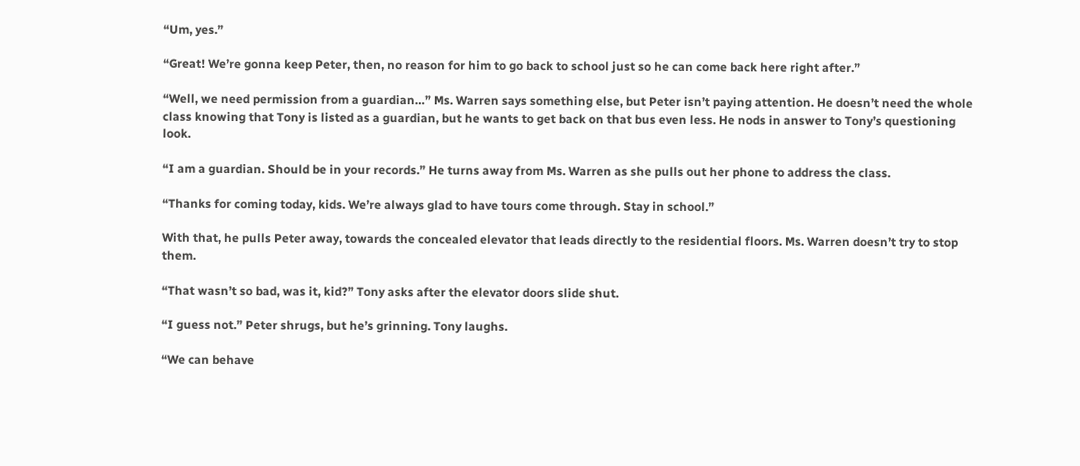“Um, yes.”

“Great! We’re gonna keep Peter, then, no reason for him to go back to school just so he can come back here right after.”

“Well, we need permission from a guardian…” Ms. Warren says something else, but Peter isn’t paying attention. He doesn’t need the whole class knowing that Tony is listed as a guardian, but he wants to get back on that bus even less. He nods in answer to Tony’s questioning look.

“I am a guardian. Should be in your records.” He turns away from Ms. Warren as she pulls out her phone to address the class.

“Thanks for coming today, kids. We’re always glad to have tours come through. Stay in school.”

With that, he pulls Peter away, towards the concealed elevator that leads directly to the residential floors. Ms. Warren doesn’t try to stop them.

“That wasn’t so bad, was it, kid?” Tony asks after the elevator doors slide shut.

“I guess not.” Peter shrugs, but he’s grinning. Tony laughs.

“We can behave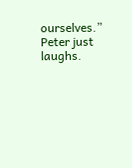ourselves.” Peter just laughs.